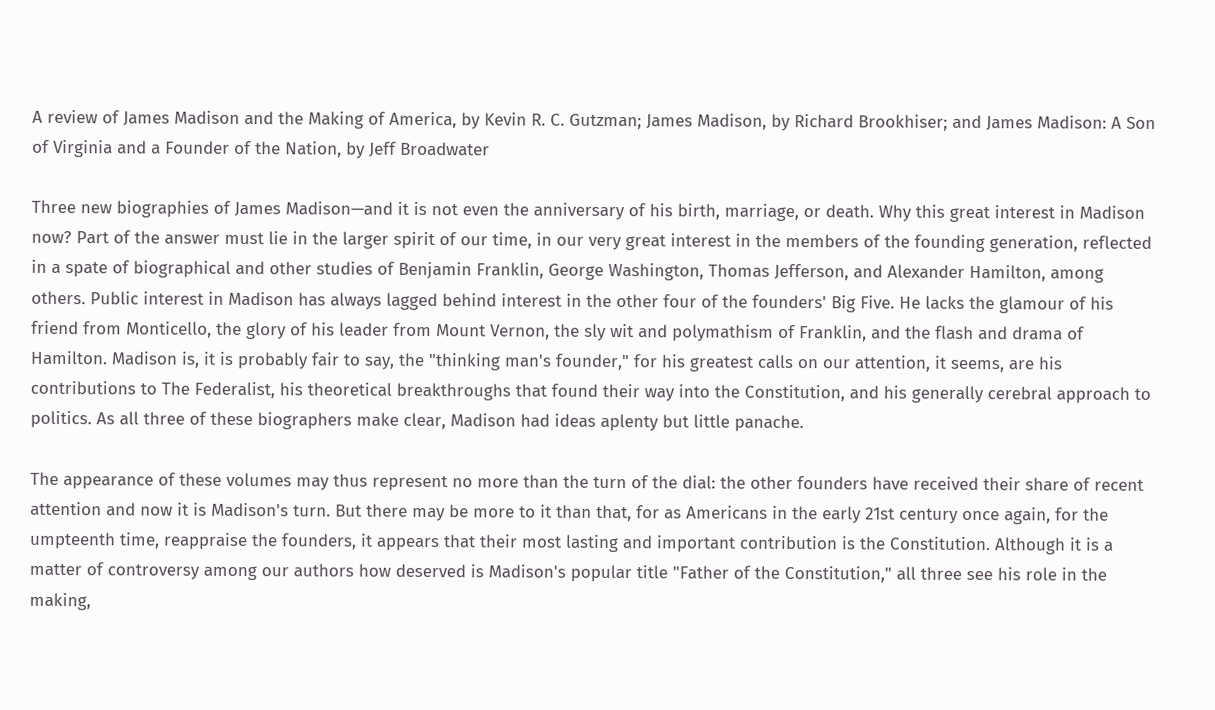A review of James Madison and the Making of America, by Kevin R. C. Gutzman; James Madison, by Richard Brookhiser; and James Madison: A Son of Virginia and a Founder of the Nation, by Jeff Broadwater

Three new biographies of James Madison—and it is not even the anniversary of his birth, marriage, or death. Why this great interest in Madison now? Part of the answer must lie in the larger spirit of our time, in our very great interest in the members of the founding generation, reflected in a spate of biographical and other studies of Benjamin Franklin, George Washington, Thomas Jefferson, and Alexander Hamilton, among others. Public interest in Madison has always lagged behind interest in the other four of the founders' Big Five. He lacks the glamour of his friend from Monticello, the glory of his leader from Mount Vernon, the sly wit and polymathism of Franklin, and the flash and drama of Hamilton. Madison is, it is probably fair to say, the "thinking man's founder," for his greatest calls on our attention, it seems, are his contributions to The Federalist, his theoretical breakthroughs that found their way into the Constitution, and his generally cerebral approach to politics. As all three of these biographers make clear, Madison had ideas aplenty but little panache.

The appearance of these volumes may thus represent no more than the turn of the dial: the other founders have received their share of recent attention and now it is Madison's turn. But there may be more to it than that, for as Americans in the early 21st century once again, for the umpteenth time, reappraise the founders, it appears that their most lasting and important contribution is the Constitution. Although it is a matter of controversy among our authors how deserved is Madison's popular title "Father of the Constitution," all three see his role in the making,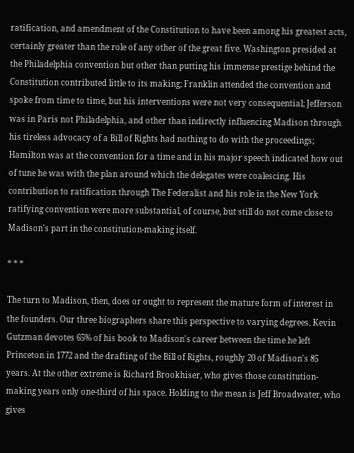ratification, and amendment of the Constitution to have been among his greatest acts, certainly greater than the role of any other of the great five. Washington presided at the Philadelphia convention but other than putting his immense prestige behind the Constitution contributed little to its making; Franklin attended the convention and spoke from time to time, but his interventions were not very consequential; Jefferson was in Paris not Philadelphia, and other than indirectly influencing Madison through his tireless advocacy of a Bill of Rights had nothing to do with the proceedings; Hamilton was at the convention for a time and in his major speech indicated how out of tune he was with the plan around which the delegates were coalescing. His contribution to ratification through The Federalist and his role in the New York ratifying convention were more substantial, of course, but still do not come close to Madison's part in the constitution-making itself.

* * *

The turn to Madison, then, does or ought to represent the mature form of interest in the founders. Our three biographers share this perspective to varying degrees. Kevin Gutzman devotes 65% of his book to Madison's career between the time he left Princeton in 1772 and the drafting of the Bill of Rights, roughly 20 of Madison's 85 years. At the other extreme is Richard Brookhiser, who gives those constitution-making years only one-third of his space. Holding to the mean is Jeff Broadwater, who gives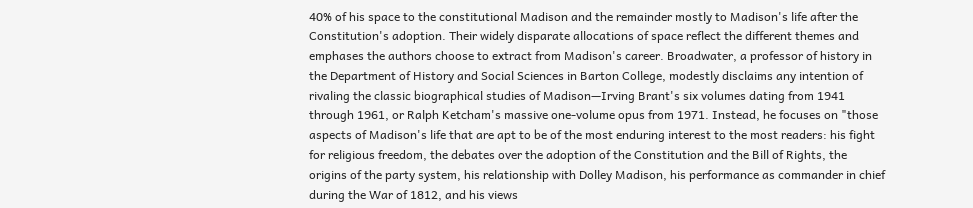40% of his space to the constitutional Madison and the remainder mostly to Madison's life after the Constitution's adoption. Their widely disparate allocations of space reflect the different themes and emphases the authors choose to extract from Madison's career. Broadwater, a professor of history in the Department of History and Social Sciences in Barton College, modestly disclaims any intention of rivaling the classic biographical studies of Madison—Irving Brant's six volumes dating from 1941 through 1961, or Ralph Ketcham's massive one-volume opus from 1971. Instead, he focuses on "those aspects of Madison's life that are apt to be of the most enduring interest to the most readers: his fight for religious freedom, the debates over the adoption of the Constitution and the Bill of Rights, the origins of the party system, his relationship with Dolley Madison, his performance as commander in chief during the War of 1812, and his views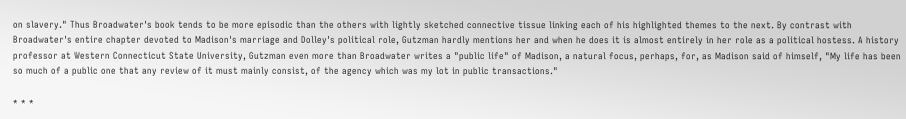on slavery." Thus Broadwater's book tends to be more episodic than the others with lightly sketched connective tissue linking each of his highlighted themes to the next. By contrast with Broadwater's entire chapter devoted to Madison's marriage and Dolley's political role, Gutzman hardly mentions her and when he does it is almost entirely in her role as a political hostess. A history professor at Western Connecticut State University, Gutzman even more than Broadwater writes a "public life" of Madison, a natural focus, perhaps, for, as Madison said of himself, "My life has been so much of a public one that any review of it must mainly consist, of the agency which was my lot in public transactions."

* * *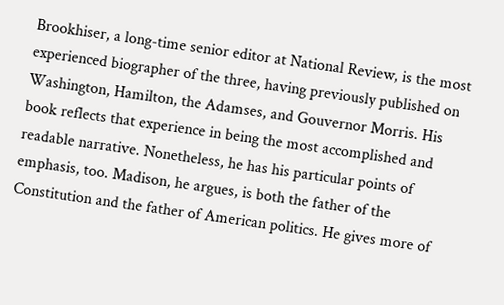Brookhiser, a long-time senior editor at National Review, is the most experienced biographer of the three, having previously published on Washington, Hamilton, the Adamses, and Gouvernor Morris. His book reflects that experience in being the most accomplished and readable narrative. Nonetheless, he has his particular points of emphasis, too. Madison, he argues, is both the father of the Constitution and the father of American politics. He gives more of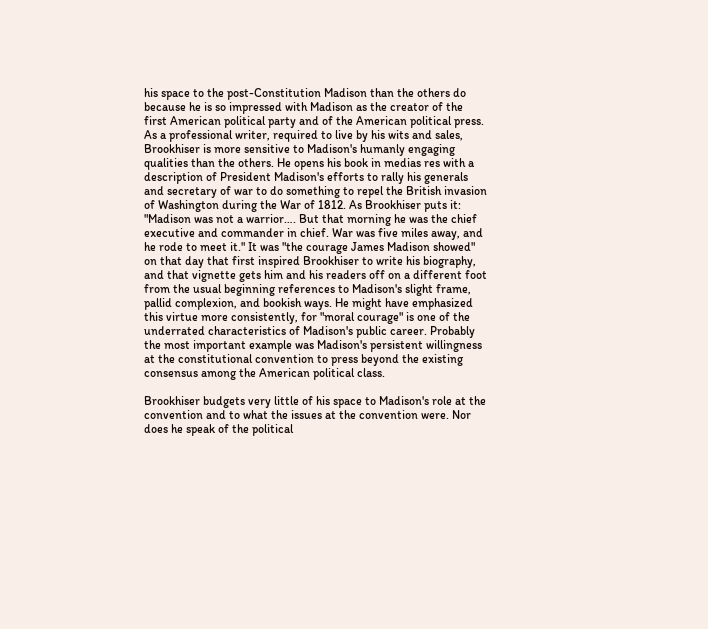his space to the post-Constitution Madison than the others do because he is so impressed with Madison as the creator of the first American political party and of the American political press. As a professional writer, required to live by his wits and sales, Brookhiser is more sensitive to Madison's humanly engaging qualities than the others. He opens his book in medias res with a description of President Madison's efforts to rally his generals and secretary of war to do something to repel the British invasion of Washington during the War of 1812. As Brookhiser puts it: "Madison was not a warrior…. But that morning he was the chief executive and commander in chief. War was five miles away, and he rode to meet it." It was "the courage James Madison showed" on that day that first inspired Brookhiser to write his biography, and that vignette gets him and his readers off on a different foot from the usual beginning references to Madison's slight frame, pallid complexion, and bookish ways. He might have emphasized this virtue more consistently, for "moral courage" is one of the underrated characteristics of Madison's public career. Probably the most important example was Madison's persistent willingness at the constitutional convention to press beyond the existing consensus among the American political class.

Brookhiser budgets very little of his space to Madison's role at the convention and to what the issues at the convention were. Nor does he speak of the political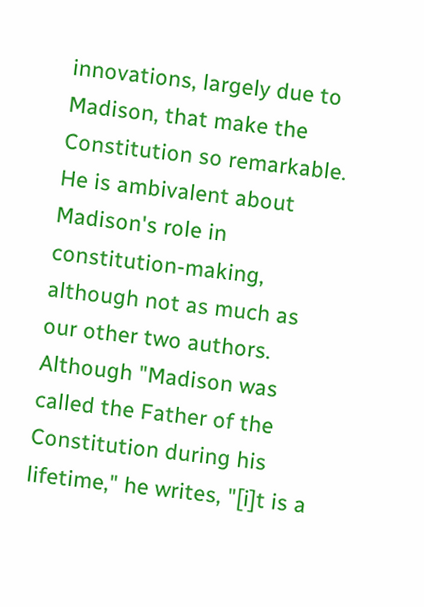innovations, largely due to Madison, that make the Constitution so remarkable. He is ambivalent about Madison's role in constitution-making, although not as much as our other two authors. Although "Madison was called the Father of the Constitution during his lifetime," he writes, "[i]t is a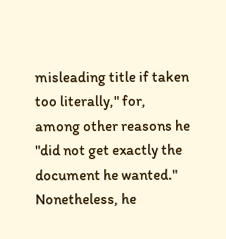misleading title if taken too literally," for, among other reasons he "did not get exactly the document he wanted." Nonetheless, he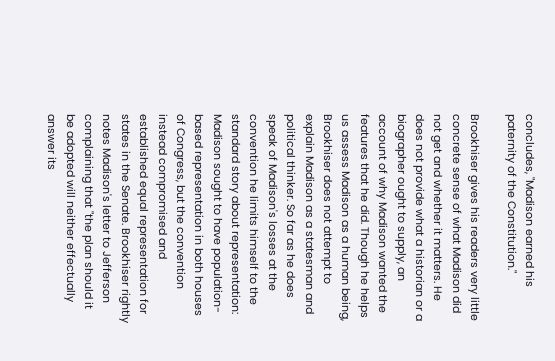concludes, "Madison earned his paternity of the Constitution."

Brookhiser gives his readers very little concrete sense of what Madison did not get and whether it matters. He does not provide what a historian or a biographer ought to supply, an account of why Madison wanted the features that he did. Though he helps us assess Madison as a human being, Brookhiser does not attempt to explain Madison as a statesman and political thinker. So far as he does speak of Madison's losses at the convention he limits himself to the standard story about representation: Madison sought to have population-based representation in both houses of Congress, but the convention instead compromised and established equal representation for states in the Senate. Brookhiser rightly notes Madison's letter to Jefferson complaining that "the plan should it be adopted will neither effectually answer its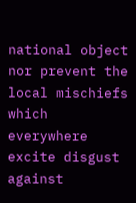national object nor prevent the local mischiefs which everywhere excite disgust against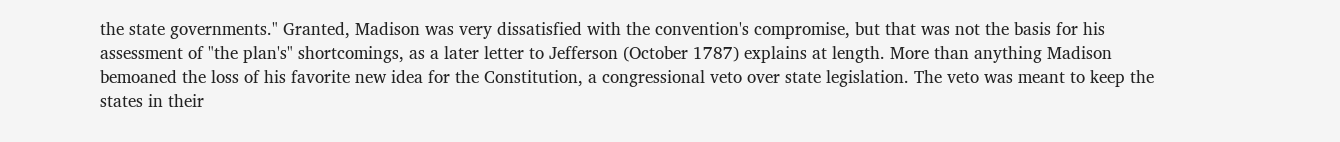the state governments." Granted, Madison was very dissatisfied with the convention's compromise, but that was not the basis for his assessment of "the plan's" shortcomings, as a later letter to Jefferson (October 1787) explains at length. More than anything Madison bemoaned the loss of his favorite new idea for the Constitution, a congressional veto over state legislation. The veto was meant to keep the states in their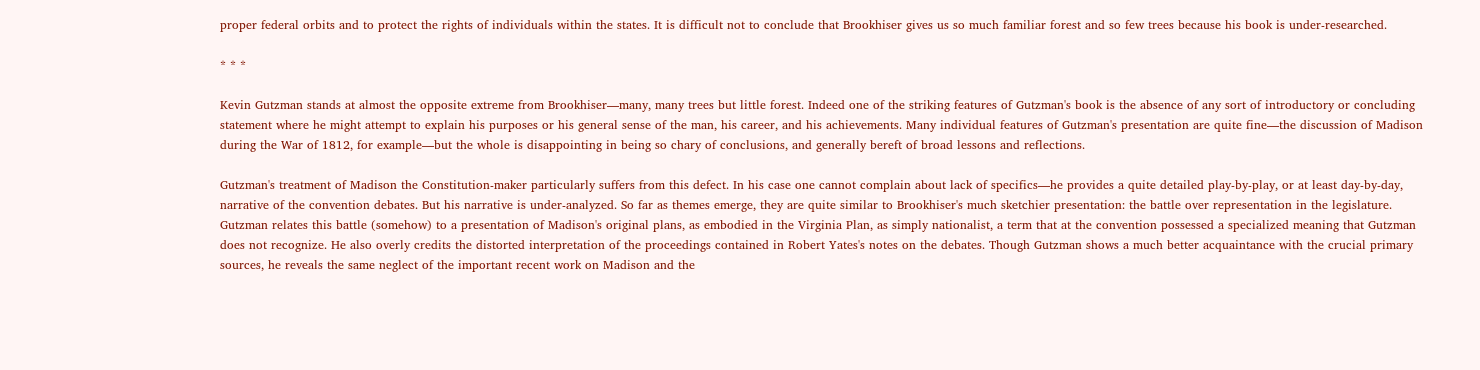proper federal orbits and to protect the rights of individuals within the states. It is difficult not to conclude that Brookhiser gives us so much familiar forest and so few trees because his book is under-researched.

* * *

Kevin Gutzman stands at almost the opposite extreme from Brookhiser—many, many trees but little forest. Indeed one of the striking features of Gutzman's book is the absence of any sort of introductory or concluding statement where he might attempt to explain his purposes or his general sense of the man, his career, and his achievements. Many individual features of Gutzman's presentation are quite fine—the discussion of Madison during the War of 1812, for example—but the whole is disappointing in being so chary of conclusions, and generally bereft of broad lessons and reflections.

Gutzman's treatment of Madison the Constitution-maker particularly suffers from this defect. In his case one cannot complain about lack of specifics—he provides a quite detailed play-by-play, or at least day-by-day, narrative of the convention debates. But his narrative is under-analyzed. So far as themes emerge, they are quite similar to Brookhiser's much sketchier presentation: the battle over representation in the legislature. Gutzman relates this battle (somehow) to a presentation of Madison's original plans, as embodied in the Virginia Plan, as simply nationalist, a term that at the convention possessed a specialized meaning that Gutzman does not recognize. He also overly credits the distorted interpretation of the proceedings contained in Robert Yates's notes on the debates. Though Gutzman shows a much better acquaintance with the crucial primary sources, he reveals the same neglect of the important recent work on Madison and the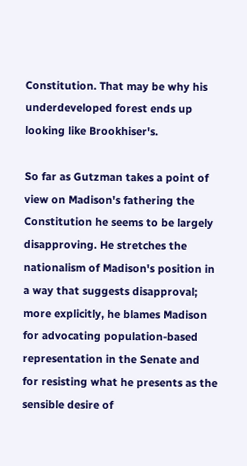Constitution. That may be why his underdeveloped forest ends up looking like Brookhiser's.

So far as Gutzman takes a point of view on Madison's fathering the Constitution he seems to be largely disapproving. He stretches the nationalism of Madison's position in a way that suggests disapproval; more explicitly, he blames Madison for advocating population-based representation in the Senate and for resisting what he presents as the sensible desire of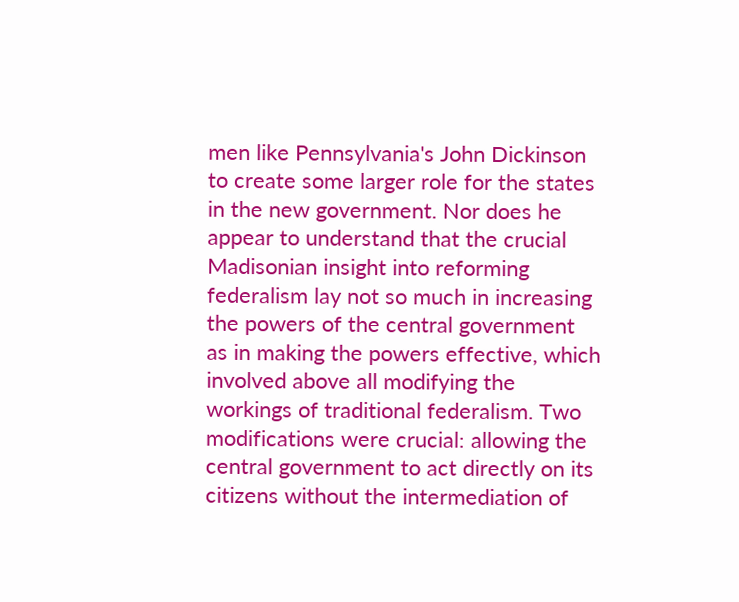men like Pennsylvania's John Dickinson to create some larger role for the states in the new government. Nor does he appear to understand that the crucial Madisonian insight into reforming federalism lay not so much in increasing the powers of the central government as in making the powers effective, which involved above all modifying the workings of traditional federalism. Two modifications were crucial: allowing the central government to act directly on its citizens without the intermediation of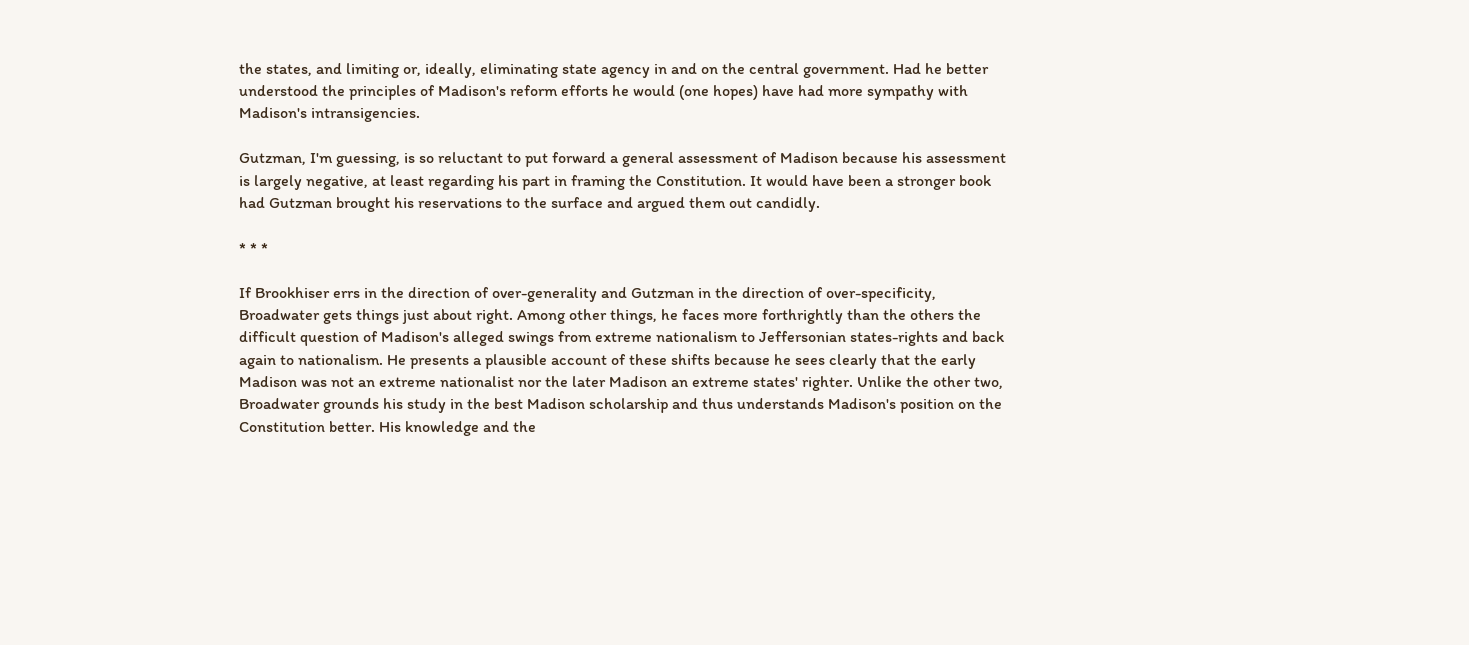the states, and limiting or, ideally, eliminating state agency in and on the central government. Had he better understood the principles of Madison's reform efforts he would (one hopes) have had more sympathy with Madison's intransigencies.

Gutzman, I'm guessing, is so reluctant to put forward a general assessment of Madison because his assessment is largely negative, at least regarding his part in framing the Constitution. It would have been a stronger book had Gutzman brought his reservations to the surface and argued them out candidly.

* * *

If Brookhiser errs in the direction of over-generality and Gutzman in the direction of over-specificity, Broadwater gets things just about right. Among other things, he faces more forthrightly than the others the difficult question of Madison's alleged swings from extreme nationalism to Jeffersonian states-rights and back again to nationalism. He presents a plausible account of these shifts because he sees clearly that the early Madison was not an extreme nationalist nor the later Madison an extreme states' righter. Unlike the other two, Broadwater grounds his study in the best Madison scholarship and thus understands Madison's position on the Constitution better. His knowledge and the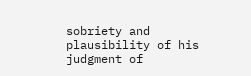sobriety and plausibility of his judgment of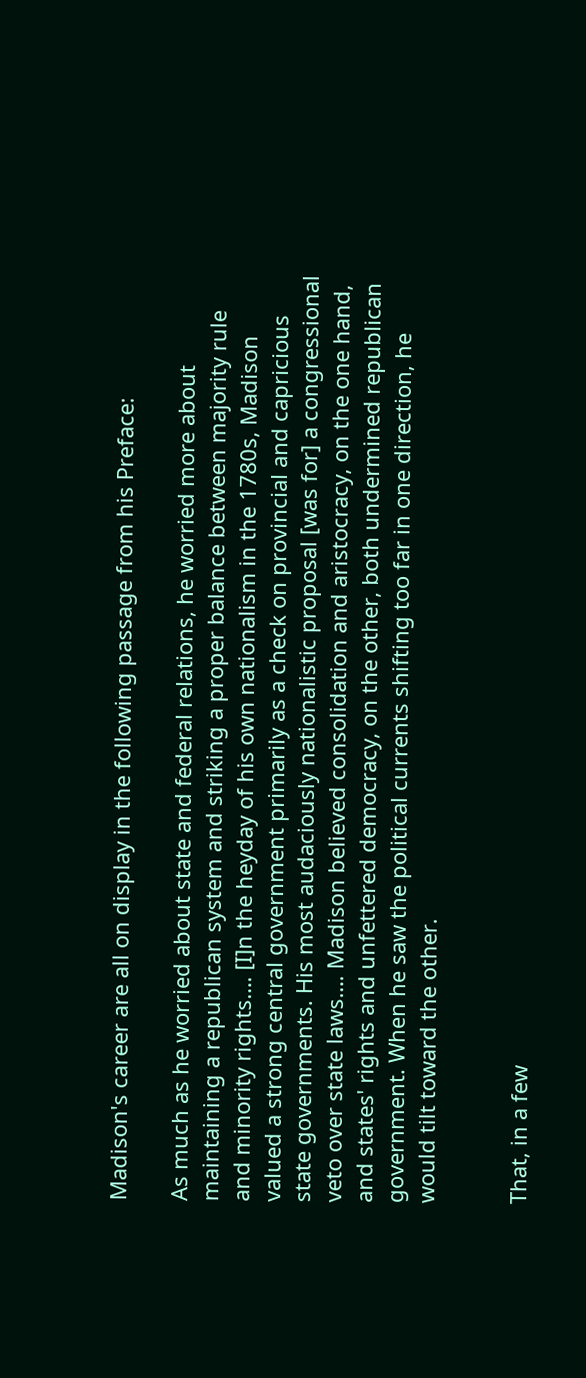Madison's career are all on display in the following passage from his Preface:

As much as he worried about state and federal relations, he worried more about maintaining a republican system and striking a proper balance between majority rule and minority rights…. [I]n the heyday of his own nationalism in the 1780s, Madison valued a strong central government primarily as a check on provincial and capricious state governments. His most audaciously nationalistic proposal [was for] a congressional veto over state laws…. Madison believed consolidation and aristocracy, on the one hand, and states' rights and unfettered democracy, on the other, both undermined republican government. When he saw the political currents shifting too far in one direction, he would tilt toward the other.


That, in a few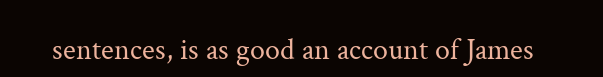sentences, is as good an account of James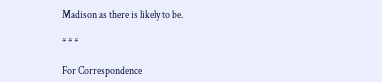Madison as there is likely to be.

* * *

For Correspondence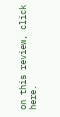on this review, click here.